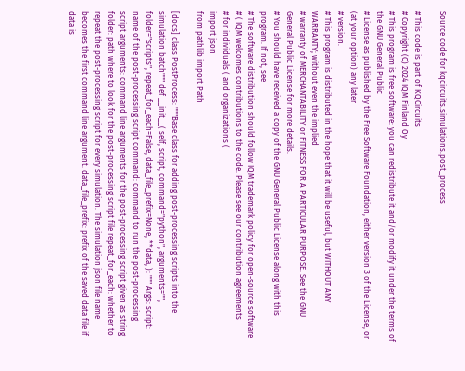Source code for kqcircuits.simulations.post_process

# This code is part of KQCircuits
# Copyright (C) 2024 IQM Finland Oy
# This program is free software: you can redistribute it and/or modify it under the terms of the GNU General Public
# License as published by the Free Software Foundation, either version 3 of the License, or (at your option) any later
# version.
# This program is distributed in the hope that it will be useful, but WITHOUT ANY WARRANTY; without even the implied
# warranty of MERCHANTABILITY or FITNESS FOR A PARTICULAR PURPOSE. See the GNU General Public License for more details.
# You should have received a copy of the GNU General Public License along with this program. If not, see
# The software distribution should follow IQM trademark policy for open-source software
# ( IQM welcomes contributions to the code. Please see our contribution agreements
# for individuals ( and organizations (
import json
from pathlib import Path

[docs] class PostProcess: """Base class for adding post-processing scripts into the simulation batch""" def __init__( self, script, command="python", arguments="", folder="scripts", repeat_for_each=False, data_file_prefix=None, **data, ): """ Args: script: name of the post-processing script command: command to run the post-processing script arguments: command line arguments for the post-processing script given as string folder: path where to look for the post-processing script file repeat_for_each: whether to repeat the post-processing script for every simulation. The simulation json file name becomes the first command line argument. data_file_prefix: prefix of the saved data file if data is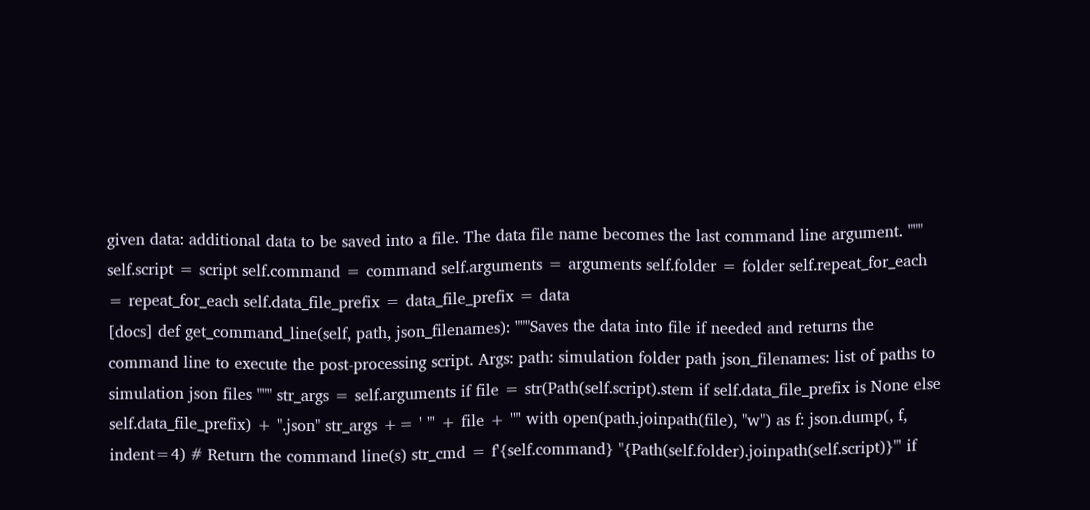given data: additional data to be saved into a file. The data file name becomes the last command line argument. """ self.script = script self.command = command self.arguments = arguments self.folder = folder self.repeat_for_each = repeat_for_each self.data_file_prefix = data_file_prefix = data
[docs] def get_command_line(self, path, json_filenames): """Saves the data into file if needed and returns the command line to execute the post-processing script. Args: path: simulation folder path json_filenames: list of paths to simulation json files """ str_args = self.arguments if file = str(Path(self.script).stem if self.data_file_prefix is None else self.data_file_prefix) + ".json" str_args += ' "' + file + '"' with open(path.joinpath(file), "w") as f: json.dump(, f, indent=4) # Return the command line(s) str_cmd = f'{self.command} "{Path(self.folder).joinpath(self.script)}"' if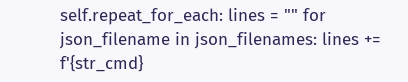self.repeat_for_each: lines = "" for json_filename in json_filenames: lines += f'{str_cmd}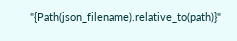"{Path(json_filename).relative_to(path)}"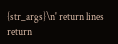{str_args}\n' return lines return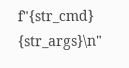f"{str_cmd} {str_args}\n"